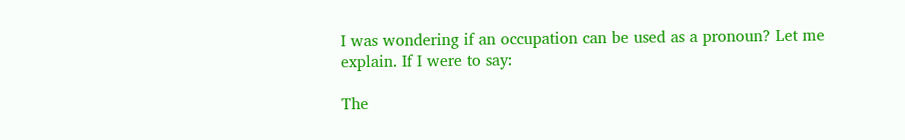I was wondering if an occupation can be used as a pronoun? Let me explain. If I were to say:

The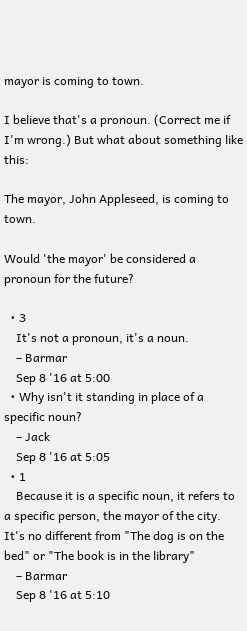mayor is coming to town.

I believe that's a pronoun. (Correct me if I'm wrong.) But what about something like this:

The mayor, John Appleseed, is coming to town.

Would 'the mayor' be considered a pronoun for the future?

  • 3
    It's not a pronoun, it's a noun.
    – Barmar
    Sep 8 '16 at 5:00
  • Why isn't it standing in place of a specific noun?
    – Jack
    Sep 8 '16 at 5:05
  • 1
    Because it is a specific noun, it refers to a specific person, the mayor of the city. It's no different from "The dog is on the bed" or "The book is in the library"
    – Barmar
    Sep 8 '16 at 5:10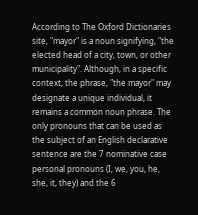According to The Oxford Dictionaries site, "mayor" is a noun signifying, "the elected head of a city, town, or other municipality". Although, in a specific context, the phrase, "the mayor" may designate a unique individual, it remains a common noun phrase. The only pronouns that can be used as the subject of an English declarative sentence are the 7 nominative case personal pronouns (I, we, you, he, she, it, they) and the 6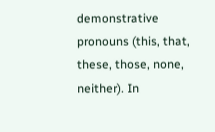demonstrative pronouns (this, that, these, those, none, neither). In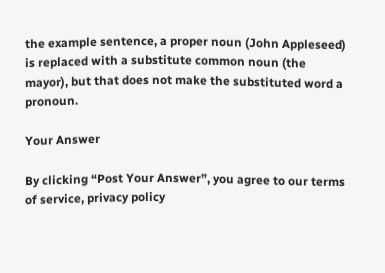the example sentence, a proper noun (John Appleseed) is replaced with a substitute common noun (the mayor), but that does not make the substituted word a pronoun.

Your Answer

By clicking “Post Your Answer”, you agree to our terms of service, privacy policy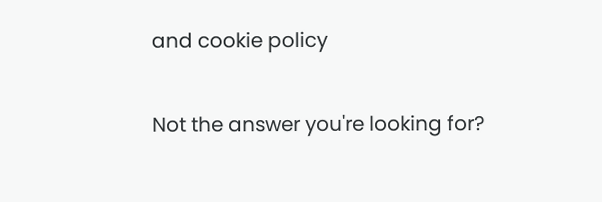and cookie policy

Not the answer you're looking for?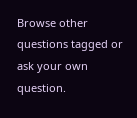Browse other questions tagged or ask your own question.